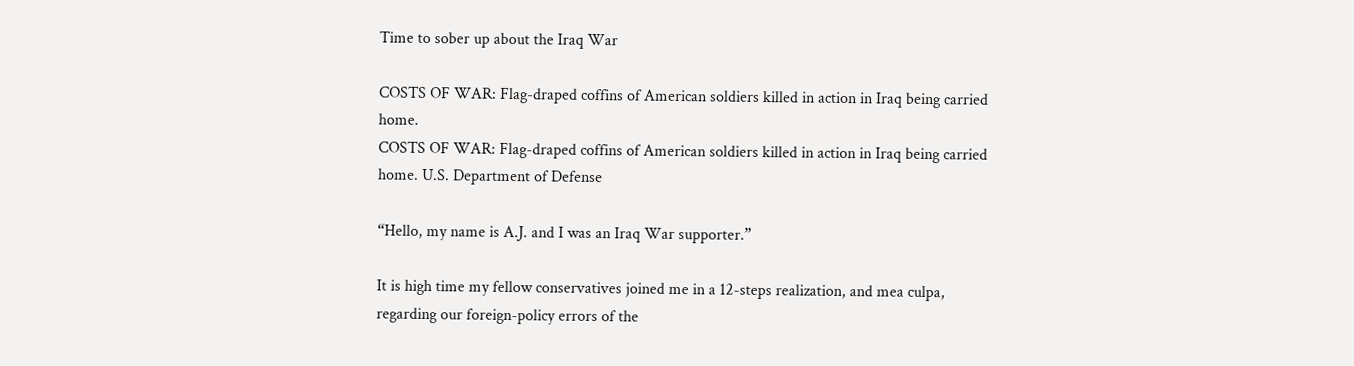Time to sober up about the Iraq War

COSTS OF WAR: Flag-draped coffins of American soldiers killed in action in Iraq being carried home.
COSTS OF WAR: Flag-draped coffins of American soldiers killed in action in Iraq being carried home. U.S. Department of Defense

“Hello, my name is A.J. and I was an Iraq War supporter.”

It is high time my fellow conservatives joined me in a 12-steps realization, and mea culpa, regarding our foreign-policy errors of the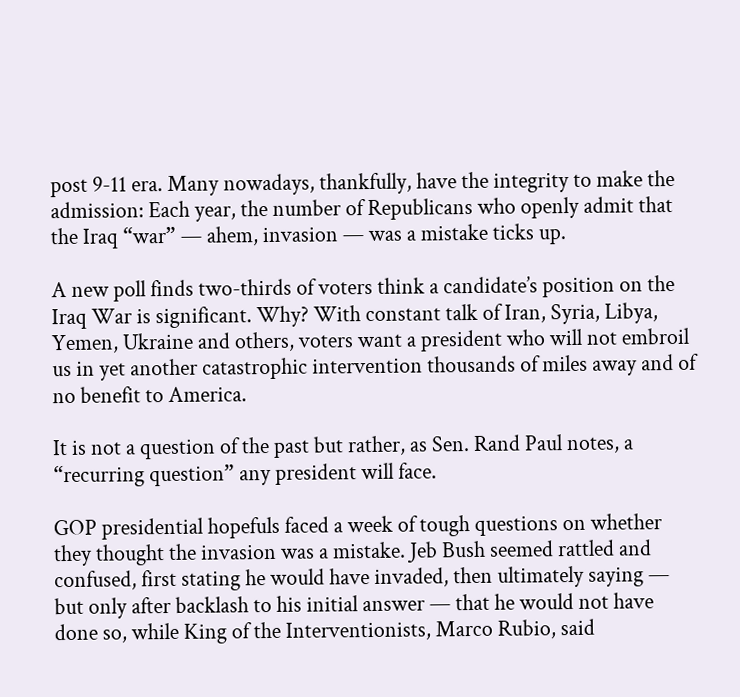post 9-11 era. Many nowadays, thankfully, have the integrity to make the admission: Each year, the number of Republicans who openly admit that the Iraq “war” — ahem, invasion — was a mistake ticks up.

A new poll finds two-thirds of voters think a candidate’s position on the Iraq War is significant. Why? With constant talk of Iran, Syria, Libya, Yemen, Ukraine and others, voters want a president who will not embroil us in yet another catastrophic intervention thousands of miles away and of no benefit to America.

It is not a question of the past but rather, as Sen. Rand Paul notes, a “recurring question” any president will face.

GOP presidential hopefuls faced a week of tough questions on whether they thought the invasion was a mistake. Jeb Bush seemed rattled and confused, first stating he would have invaded, then ultimately saying — but only after backlash to his initial answer — that he would not have done so, while King of the Interventionists, Marco Rubio, said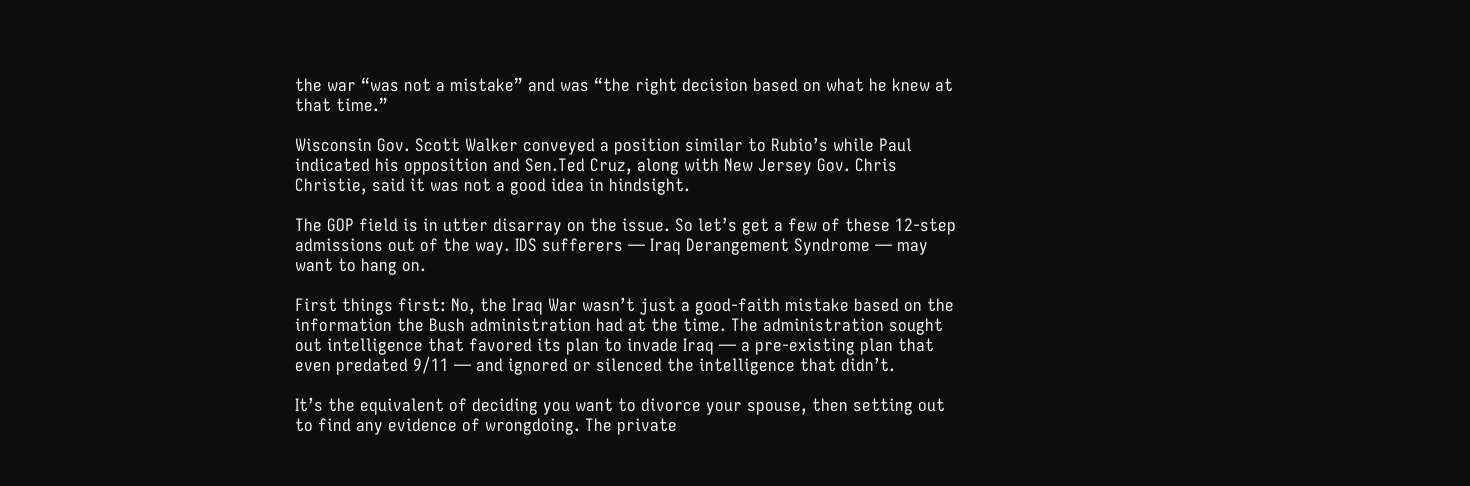the war “was not a mistake” and was “the right decision based on what he knew at that time.”

Wisconsin Gov. Scott Walker conveyed a position similar to Rubio’s while Paul indicated his opposition and Sen.Ted Cruz, along with New Jersey Gov. Chris Christie, said it was not a good idea in hindsight.

The GOP field is in utter disarray on the issue. So let’s get a few of these 12-step admissions out of the way. IDS sufferers — Iraq Derangement Syndrome — may want to hang on.

First things first: No, the Iraq War wasn’t just a good-faith mistake based on the information the Bush administration had at the time. The administration sought out intelligence that favored its plan to invade Iraq — a pre-existing plan that even predated 9/11 — and ignored or silenced the intelligence that didn’t.

It’s the equivalent of deciding you want to divorce your spouse, then setting out to find any evidence of wrongdoing. The private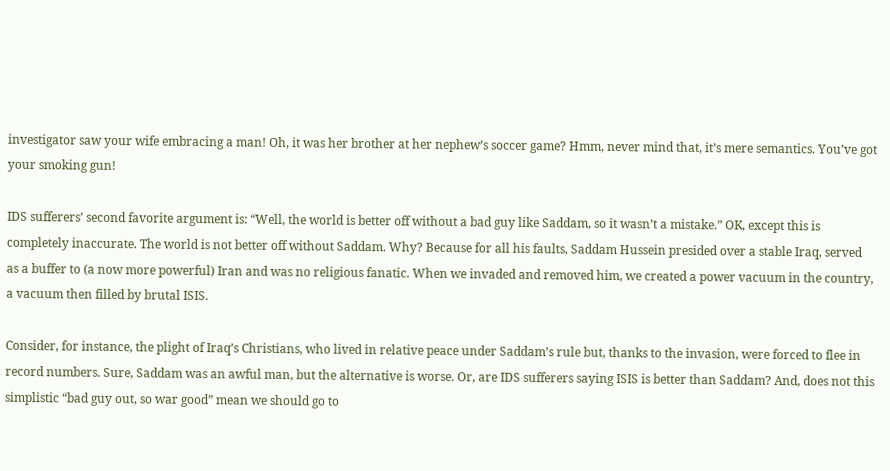investigator saw your wife embracing a man! Oh, it was her brother at her nephew’s soccer game? Hmm, never mind that, it’s mere semantics. You’ve got your smoking gun!

IDS sufferers’ second favorite argument is: “Well, the world is better off without a bad guy like Saddam, so it wasn’t a mistake.” OK, except this is completely inaccurate. The world is not better off without Saddam. Why? Because for all his faults, Saddam Hussein presided over a stable Iraq, served as a buffer to (a now more powerful) Iran and was no religious fanatic. When we invaded and removed him, we created a power vacuum in the country, a vacuum then filled by brutal ISIS.

Consider, for instance, the plight of Iraq’s Christians, who lived in relative peace under Saddam’s rule but, thanks to the invasion, were forced to flee in record numbers. Sure, Saddam was an awful man, but the alternative is worse. Or, are IDS sufferers saying ISIS is better than Saddam? And, does not this simplistic “bad guy out, so war good” mean we should go to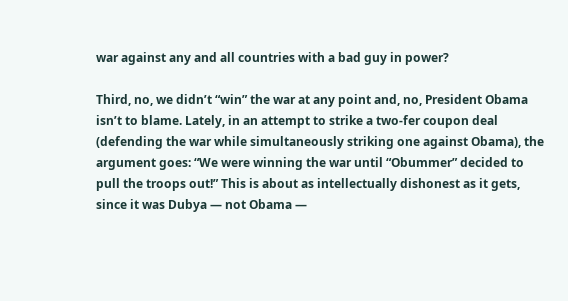war against any and all countries with a bad guy in power?

Third, no, we didn’t “win” the war at any point and, no, President Obama isn’t to blame. Lately, in an attempt to strike a two-fer coupon deal (defending the war while simultaneously striking one against Obama), the argument goes: “We were winning the war until “Obummer” decided to pull the troops out!” This is about as intellectually dishonest as it gets, since it was Dubya — not Obama —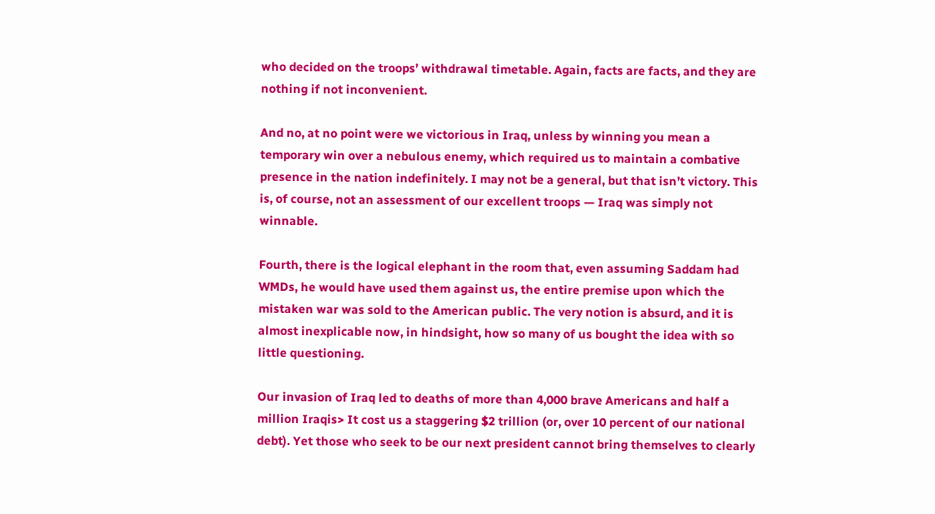who decided on the troops’ withdrawal timetable. Again, facts are facts, and they are nothing if not inconvenient.

And no, at no point were we victorious in Iraq, unless by winning you mean a temporary win over a nebulous enemy, which required us to maintain a combative presence in the nation indefinitely. I may not be a general, but that isn’t victory. This is, of course, not an assessment of our excellent troops — Iraq was simply not winnable.

Fourth, there is the logical elephant in the room that, even assuming Saddam had WMDs, he would have used them against us, the entire premise upon which the mistaken war was sold to the American public. The very notion is absurd, and it is almost inexplicable now, in hindsight, how so many of us bought the idea with so little questioning.

Our invasion of Iraq led to deaths of more than 4,000 brave Americans and half a million Iraqis> It cost us a staggering $2 trillion (or, over 10 percent of our national debt). Yet those who seek to be our next president cannot bring themselves to clearly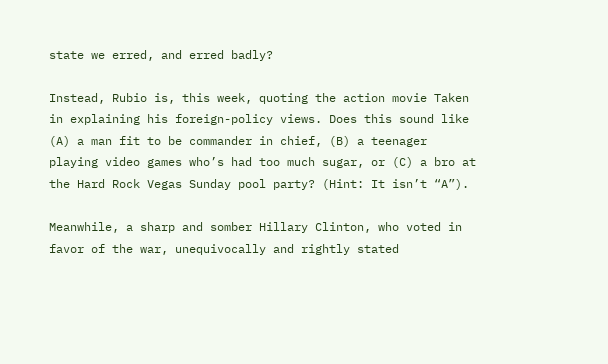state we erred, and erred badly?

Instead, Rubio is, this week, quoting the action movie Taken in explaining his foreign-policy views. Does this sound like (A) a man fit to be commander in chief, (B) a teenager playing video games who’s had too much sugar, or (C) a bro at the Hard Rock Vegas Sunday pool party? (Hint: It isn’t “A”).

Meanwhile, a sharp and somber Hillary Clinton, who voted in favor of the war, unequivocally and rightly stated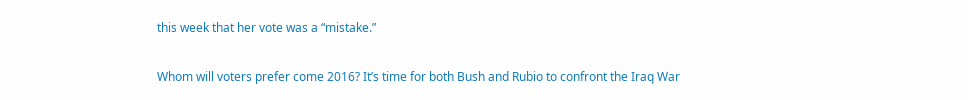this week that her vote was a “mistake.”

Whom will voters prefer come 2016? It’s time for both Bush and Rubio to confront the Iraq War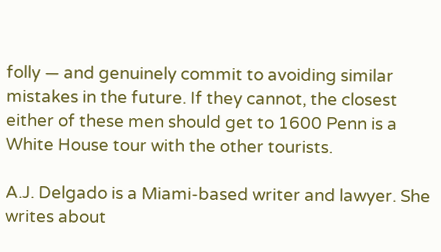folly — and genuinely commit to avoiding similar mistakes in the future. If they cannot, the closest either of these men should get to 1600 Penn is a White House tour with the other tourists.

A.J. Delgado is a Miami-based writer and lawyer. She writes about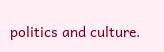politics and culture.